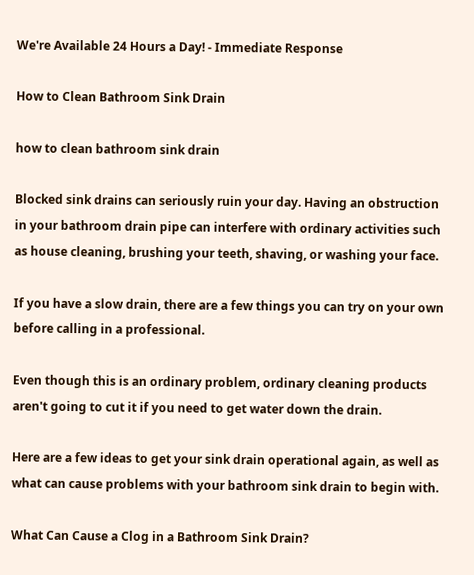We're Available 24 Hours a Day! - Immediate Response

How to Clean Bathroom Sink Drain

how to clean bathroom sink drain

Blocked sink drains can seriously ruin your day. Having an obstruction in your bathroom drain pipe can interfere with ordinary activities such as house cleaning, brushing your teeth, shaving, or washing your face.

If you have a slow drain, there are a few things you can try on your own before calling in a professional.

Even though this is an ordinary problem, ordinary cleaning products aren't going to cut it if you need to get water down the drain.

Here are a few ideas to get your sink drain operational again, as well as what can cause problems with your bathroom sink drain to begin with.

What Can Cause a Clog in a Bathroom Sink Drain?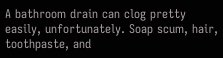A bathroom drain can clog pretty easily, unfortunately. Soap scum, hair, toothpaste, and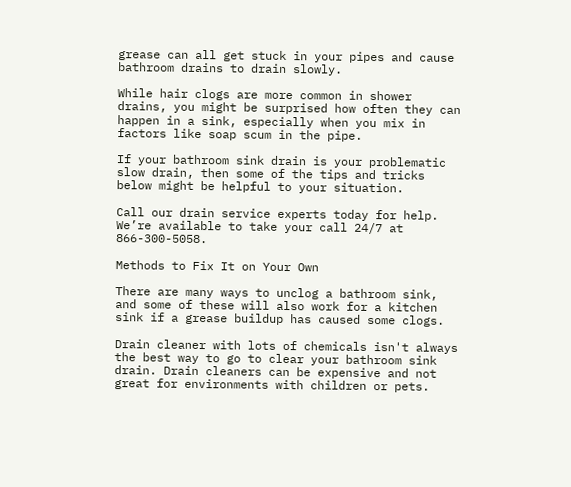grease can all get stuck in your pipes and cause bathroom drains to drain slowly.

While hair clogs are more common in shower drains, you might be surprised how often they can happen in a sink, especially when you mix in factors like soap scum in the pipe.

If your bathroom sink drain is your problematic slow drain, then some of the tips and tricks below might be helpful to your situation.

Call our drain service experts today for help. We’re available to take your call 24/7 at 866-300-5058.

Methods to Fix It on Your Own

There are many ways to unclog a bathroom sink, and some of these will also work for a kitchen sink if a grease buildup has caused some clogs.

Drain cleaner with lots of chemicals isn't always the best way to go to clear your bathroom sink drain. Drain cleaners can be expensive and not great for environments with children or pets.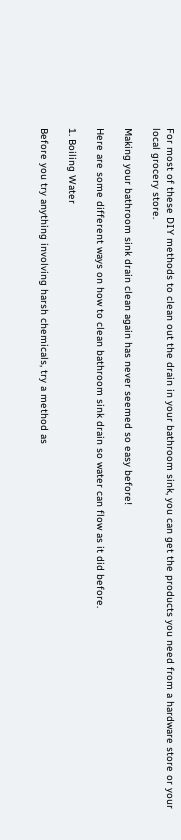For most of these DIY methods to clean out the drain in your bathroom sink, you can get the products you need from a hardware store or your local grocery store.

Making your bathroom sink drain clean again has never seemed so easy before!

Here are some different ways on how to clean bathroom sink drain so water can flow as it did before.

1. Boiling Water

Before you try anything involving harsh chemicals, try a method as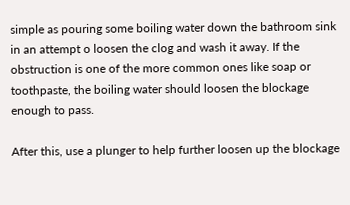simple as pouring some boiling water down the bathroom sink in an attempt o loosen the clog and wash it away. If the obstruction is one of the more common ones like soap or toothpaste, the boiling water should loosen the blockage enough to pass.

After this, use a plunger to help further loosen up the blockage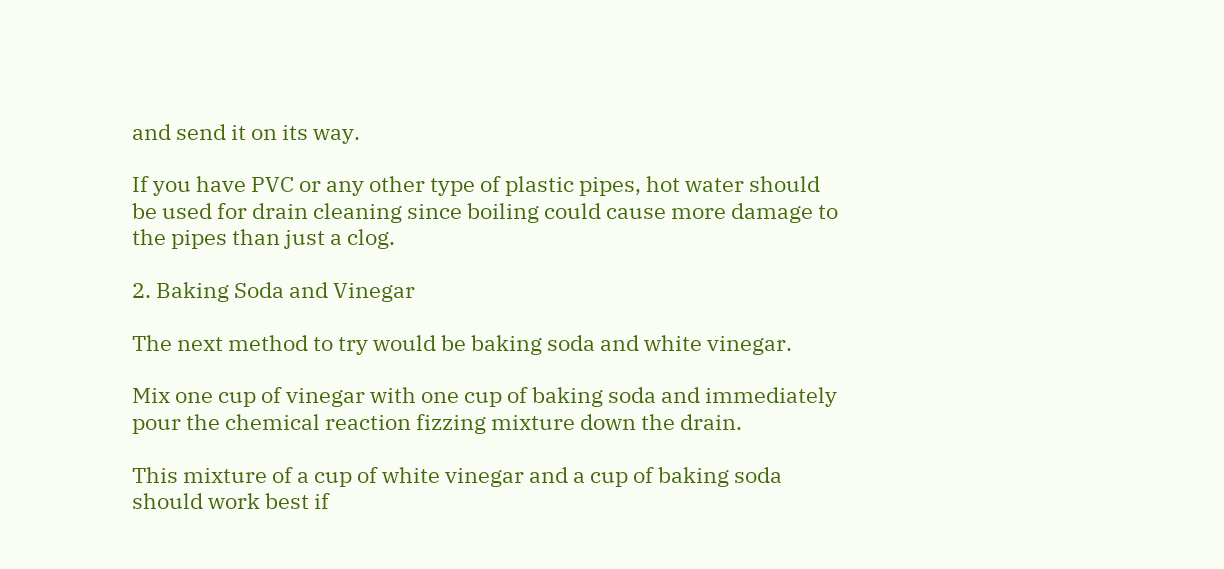and send it on its way.

If you have PVC or any other type of plastic pipes, hot water should be used for drain cleaning since boiling could cause more damage to the pipes than just a clog.

2. Baking Soda and Vinegar

The next method to try would be baking soda and white vinegar.

Mix one cup of vinegar with one cup of baking soda and immediately pour the chemical reaction fizzing mixture down the drain.

This mixture of a cup of white vinegar and a cup of baking soda should work best if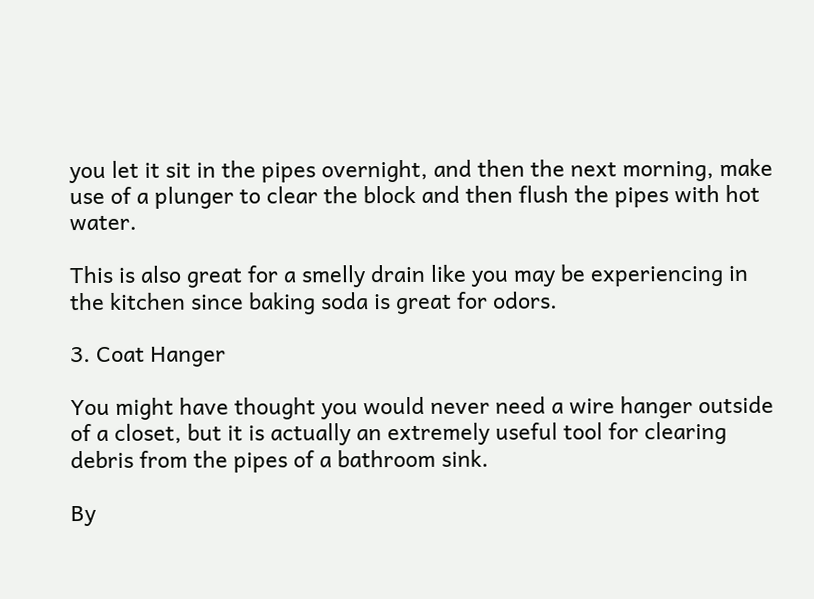you let it sit in the pipes overnight, and then the next morning, make use of a plunger to clear the block and then flush the pipes with hot water.

This is also great for a smelly drain like you may be experiencing in the kitchen since baking soda is great for odors.

3. Coat Hanger

You might have thought you would never need a wire hanger outside of a closet, but it is actually an extremely useful tool for clearing debris from the pipes of a bathroom sink.

By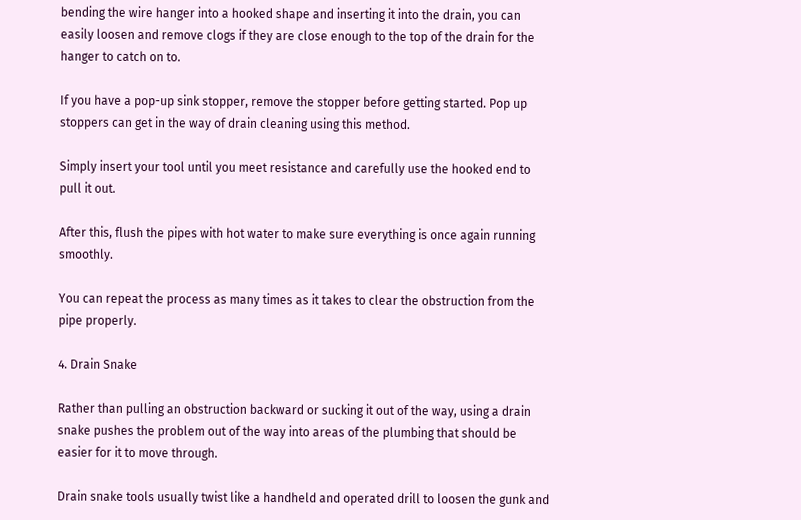bending the wire hanger into a hooked shape and inserting it into the drain, you can easily loosen and remove clogs if they are close enough to the top of the drain for the hanger to catch on to.

If you have a pop-up sink stopper, remove the stopper before getting started. Pop up stoppers can get in the way of drain cleaning using this method.

Simply insert your tool until you meet resistance and carefully use the hooked end to pull it out.

After this, flush the pipes with hot water to make sure everything is once again running smoothly.

You can repeat the process as many times as it takes to clear the obstruction from the pipe properly.

4. Drain Snake

Rather than pulling an obstruction backward or sucking it out of the way, using a drain snake pushes the problem out of the way into areas of the plumbing that should be easier for it to move through.

Drain snake tools usually twist like a handheld and operated drill to loosen the gunk and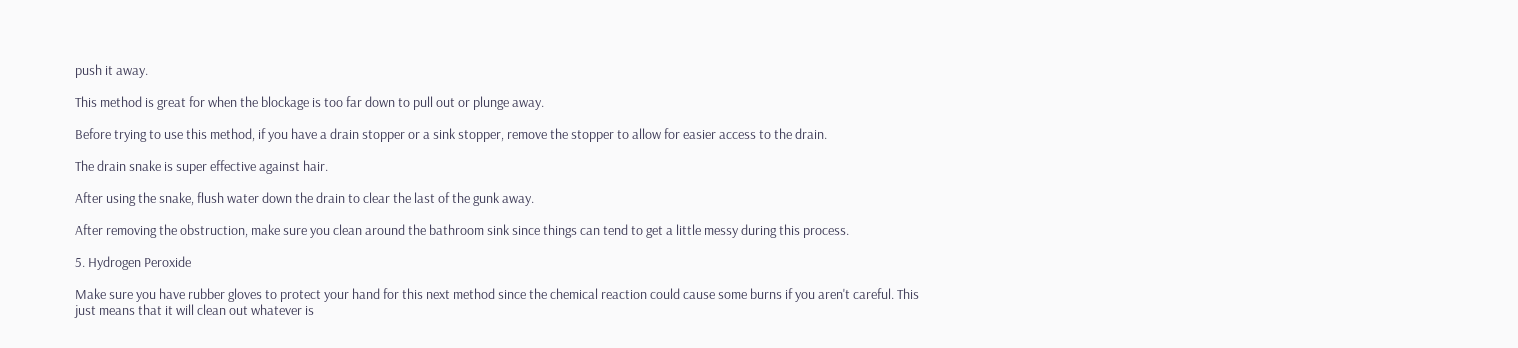push it away.

This method is great for when the blockage is too far down to pull out or plunge away.

Before trying to use this method, if you have a drain stopper or a sink stopper, remove the stopper to allow for easier access to the drain.

The drain snake is super effective against hair.

After using the snake, flush water down the drain to clear the last of the gunk away.

After removing the obstruction, make sure you clean around the bathroom sink since things can tend to get a little messy during this process.

5. Hydrogen Peroxide

Make sure you have rubber gloves to protect your hand for this next method since the chemical reaction could cause some burns if you aren't careful. This just means that it will clean out whatever is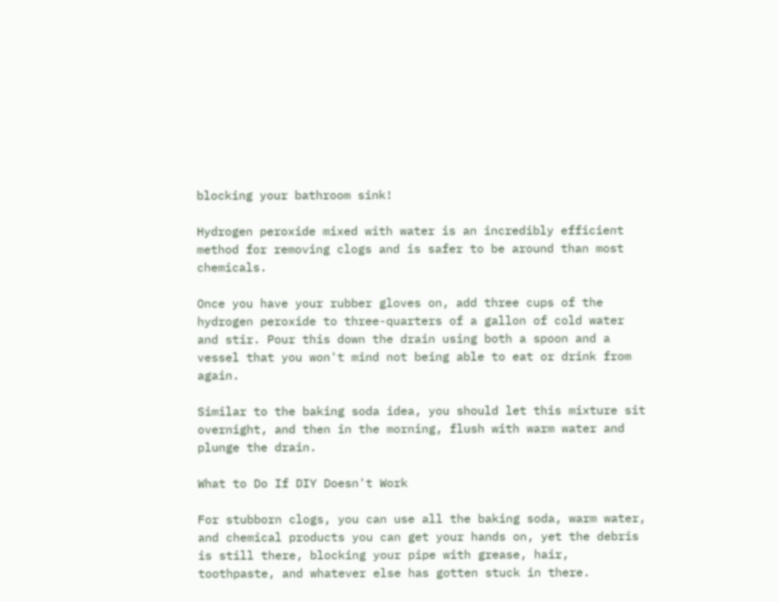blocking your bathroom sink!

Hydrogen peroxide mixed with water is an incredibly efficient method for removing clogs and is safer to be around than most chemicals.

Once you have your rubber gloves on, add three cups of the hydrogen peroxide to three-quarters of a gallon of cold water and stir. Pour this down the drain using both a spoon and a vessel that you won't mind not being able to eat or drink from again.

Similar to the baking soda idea, you should let this mixture sit overnight, and then in the morning, flush with warm water and plunge the drain.

What to Do If DIY Doesn't Work

For stubborn clogs, you can use all the baking soda, warm water, and chemical products you can get your hands on, yet the debris is still there, blocking your pipe with grease, hair, toothpaste, and whatever else has gotten stuck in there.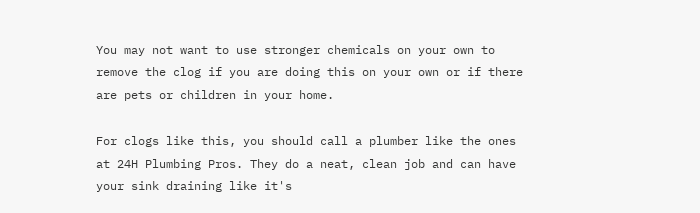You may not want to use stronger chemicals on your own to remove the clog if you are doing this on your own or if there are pets or children in your home.

For clogs like this, you should call a plumber like the ones at 24H Plumbing Pros. They do a neat, clean job and can have your sink draining like it's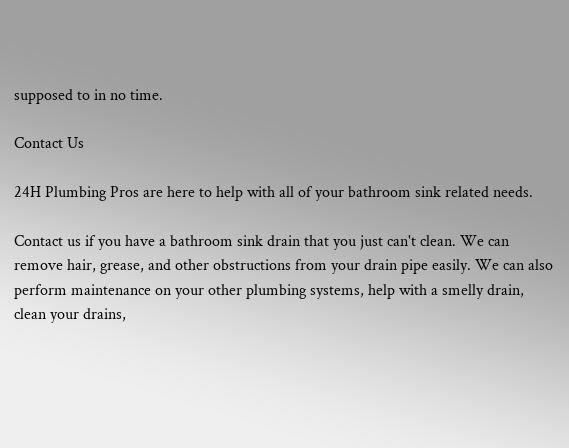supposed to in no time.

Contact Us

24H Plumbing Pros are here to help with all of your bathroom sink related needs.

Contact us if you have a bathroom sink drain that you just can't clean. We can remove hair, grease, and other obstructions from your drain pipe easily. We can also perform maintenance on your other plumbing systems, help with a smelly drain, clean your drains,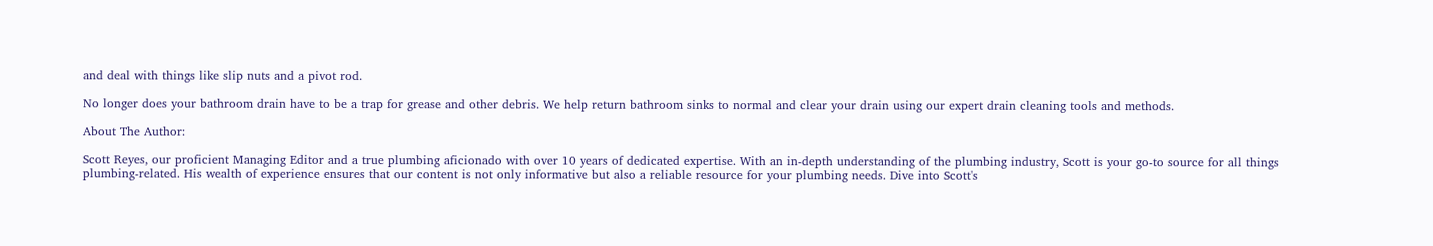and deal with things like slip nuts and a pivot rod.

No longer does your bathroom drain have to be a trap for grease and other debris. We help return bathroom sinks to normal and clear your drain using our expert drain cleaning tools and methods.

About The Author:

Scott Reyes, our proficient Managing Editor and a true plumbing aficionado with over 10 years of dedicated expertise. With an in-depth understanding of the plumbing industry, Scott is your go-to source for all things plumbing-related. His wealth of experience ensures that our content is not only informative but also a reliable resource for your plumbing needs. Dive into Scott's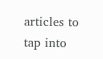articles to tap into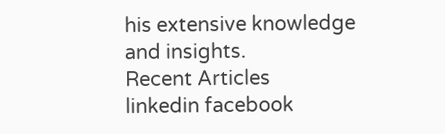his extensive knowledge and insights.
Recent Articles
linkedin facebook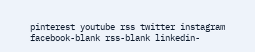pinterest youtube rss twitter instagram facebook-blank rss-blank linkedin-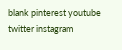blank pinterest youtube twitter instagram